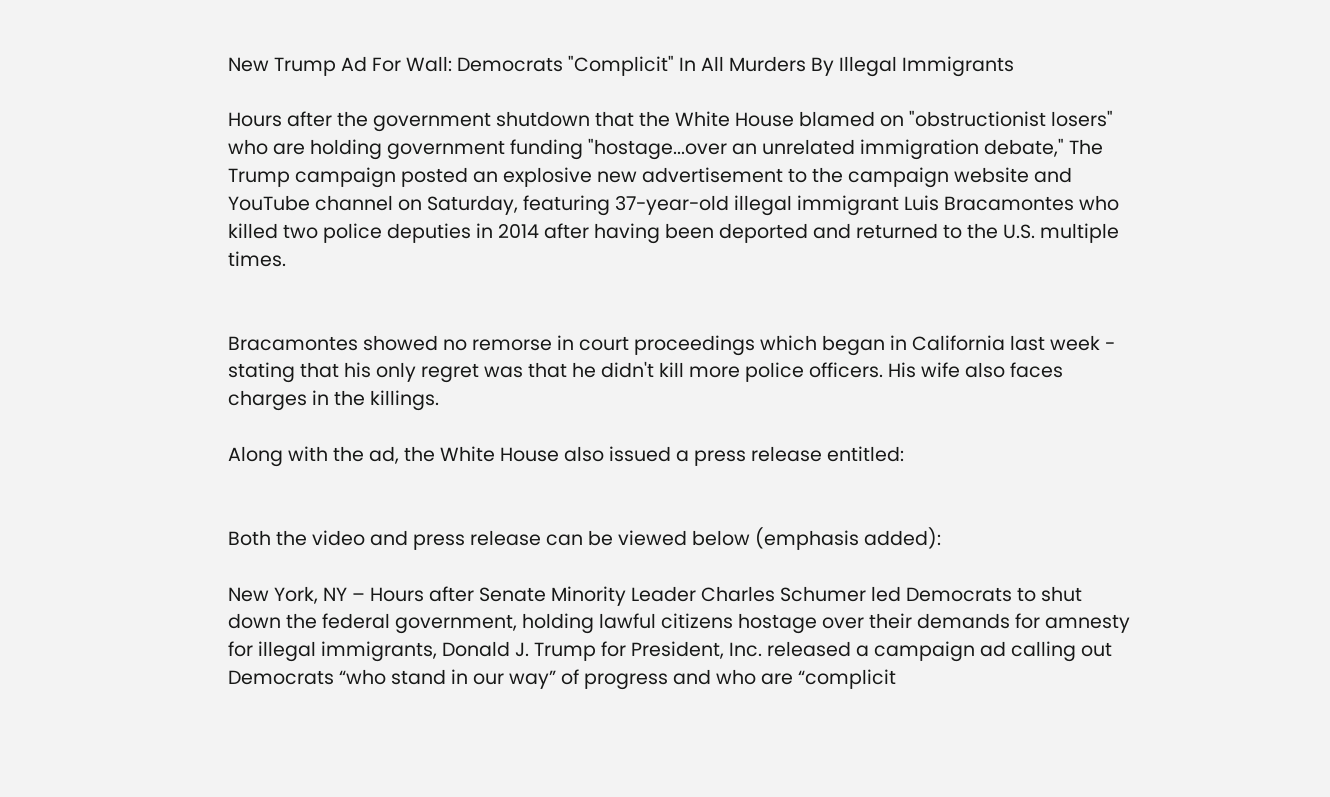New Trump Ad For Wall: Democrats "Complicit" In All Murders By Illegal Immigrants

Hours after the government shutdown that the White House blamed on "obstructionist losers" who are holding government funding "hostage...over an unrelated immigration debate," The Trump campaign posted an explosive new advertisement to the campaign website and YouTube channel on Saturday, featuring 37-year-old illegal immigrant Luis Bracamontes who killed two police deputies in 2014 after having been deported and returned to the U.S. multiple times.


Bracamontes showed no remorse in court proceedings which began in California last week - stating that his only regret was that he didn't kill more police officers. His wife also faces charges in the killings.

Along with the ad, the White House also issued a press release entitled:


Both the video and press release can be viewed below (emphasis added):

New York, NY – Hours after Senate Minority Leader Charles Schumer led Democrats to shut down the federal government, holding lawful citizens hostage over their demands for amnesty for illegal immigrants, Donald J. Trump for President, Inc. released a campaign ad calling out Democrats “who stand in our way” of progress and who are “complicit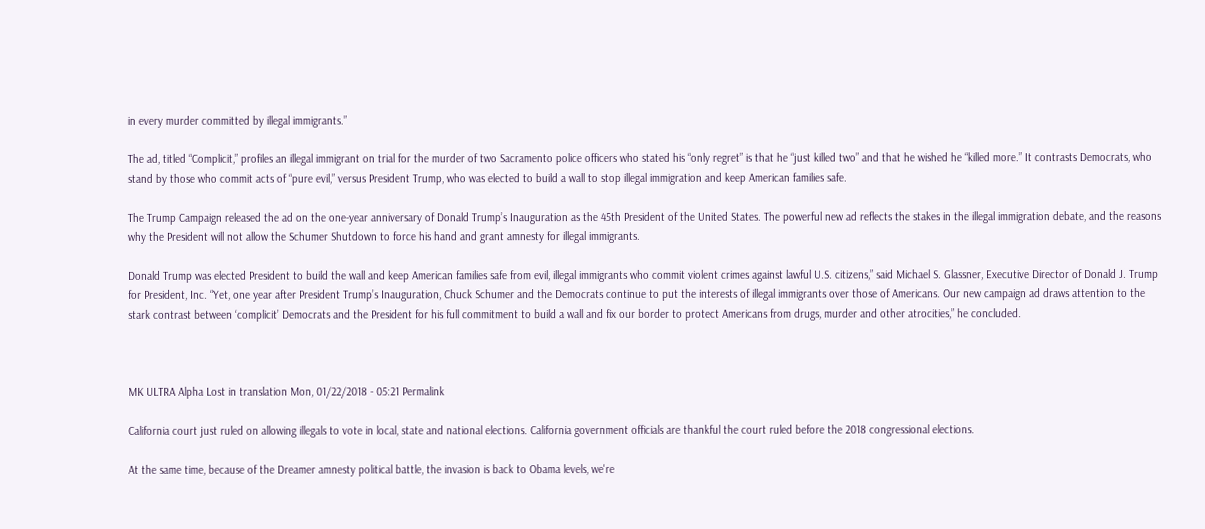in every murder committed by illegal immigrants.”

The ad, titled “Complicit,” profiles an illegal immigrant on trial for the murder of two Sacramento police officers who stated his “only regret” is that he “just killed two” and that he wished he “killed more.” It contrasts Democrats, who stand by those who commit acts of “pure evil,” versus President Trump, who was elected to build a wall to stop illegal immigration and keep American families safe.

The Trump Campaign released the ad on the one-year anniversary of Donald Trump’s Inauguration as the 45th President of the United States. The powerful new ad reflects the stakes in the illegal immigration debate, and the reasons why the President will not allow the Schumer Shutdown to force his hand and grant amnesty for illegal immigrants.

Donald Trump was elected President to build the wall and keep American families safe from evil, illegal immigrants who commit violent crimes against lawful U.S. citizens,” said Michael S. Glassner, Executive Director of Donald J. Trump for President, Inc. “Yet, one year after President Trump’s Inauguration, Chuck Schumer and the Democrats continue to put the interests of illegal immigrants over those of Americans. Our new campaign ad draws attention to the stark contrast between ‘complicit’ Democrats and the President for his full commitment to build a wall and fix our border to protect Americans from drugs, murder and other atrocities,” he concluded.



MK ULTRA Alpha Lost in translation Mon, 01/22/2018 - 05:21 Permalink

California court just ruled on allowing illegals to vote in local, state and national elections. California government officials are thankful the court ruled before the 2018 congressional elections.

At the same time, because of the Dreamer amnesty political battle, the invasion is back to Obama levels, we're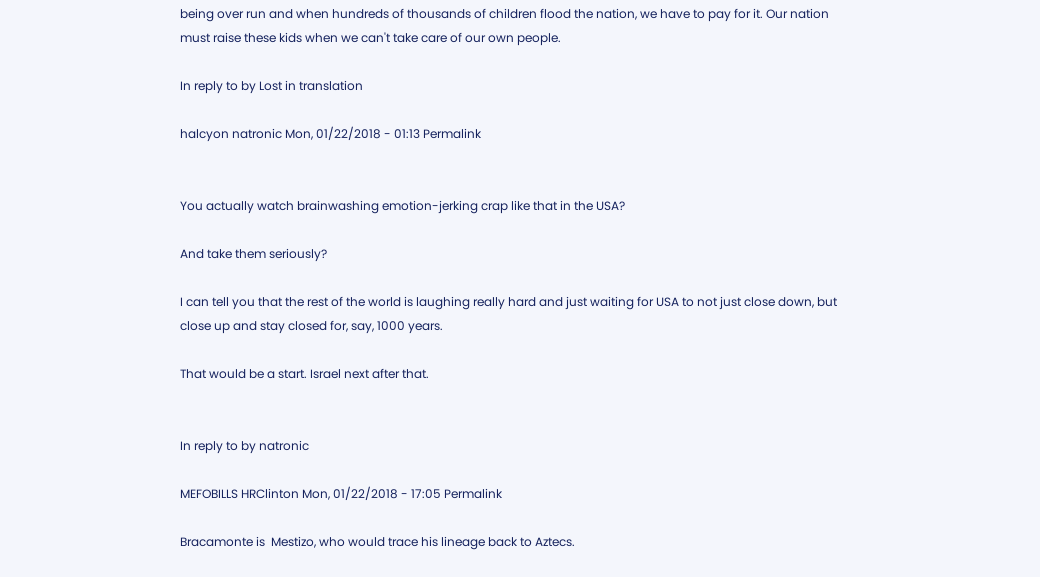being over run and when hundreds of thousands of children flood the nation, we have to pay for it. Our nation must raise these kids when we can't take care of our own people.

In reply to by Lost in translation

halcyon natronic Mon, 01/22/2018 - 01:13 Permalink


You actually watch brainwashing emotion-jerking crap like that in the USA?

And take them seriously?

I can tell you that the rest of the world is laughing really hard and just waiting for USA to not just close down, but close up and stay closed for, say, 1000 years.

That would be a start. Israel next after that.


In reply to by natronic

MEFOBILLS HRClinton Mon, 01/22/2018 - 17:05 Permalink

Bracamonte is  Mestizo, who would trace his lineage back to Aztecs.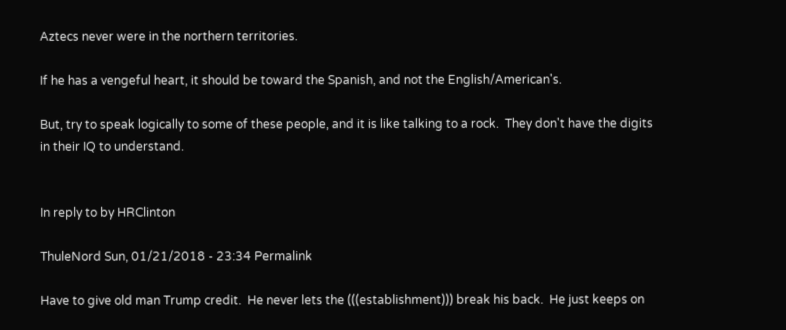Aztecs never were in the northern territories.

If he has a vengeful heart, it should be toward the Spanish, and not the English/American's.

But, try to speak logically to some of these people, and it is like talking to a rock.  They don't have the digits in their IQ to understand.


In reply to by HRClinton

ThuleNord Sun, 01/21/2018 - 23:34 Permalink

Have to give old man Trump credit.  He never lets the (((establishment))) break his back.  He just keeps on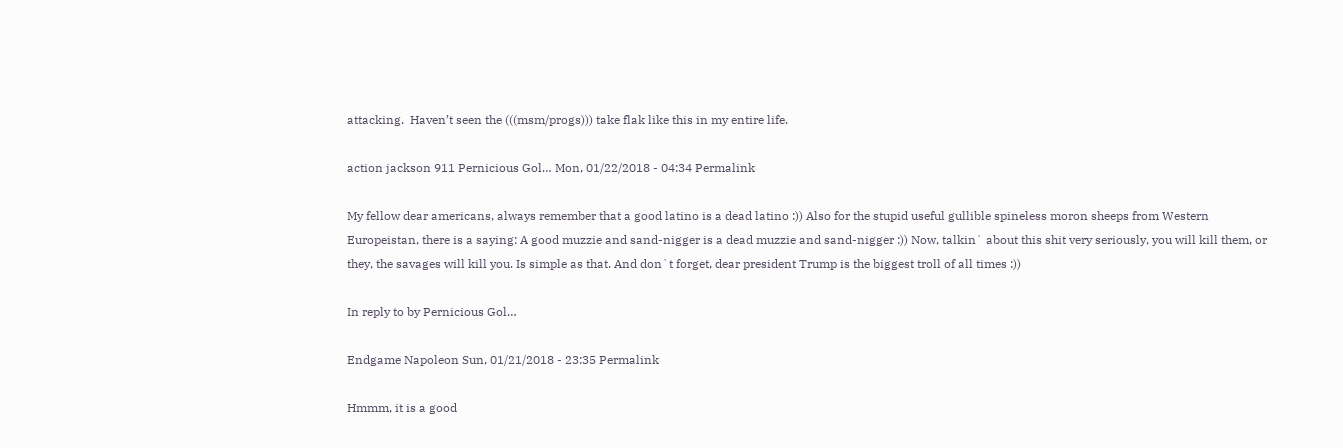attacking.  Haven’t seen the (((msm/progs))) take flak like this in my entire life.

action jackson 911 Pernicious Gol… Mon, 01/22/2018 - 04:34 Permalink

My fellow dear americans, always remember that a good latino is a dead latino :)) Also for the stupid useful gullible spineless moron sheeps from Western Europeistan, there is a saying: A good muzzie and sand-nigger is a dead muzzie and sand-nigger :)) Now, talkin` about this shit very seriously, you will kill them, or they, the savages will kill you. Is simple as that. And don`t forget, dear president Trump is the biggest troll of all times :))

In reply to by Pernicious Gol…

Endgame Napoleon Sun, 01/21/2018 - 23:35 Permalink

Hmmm, it is a good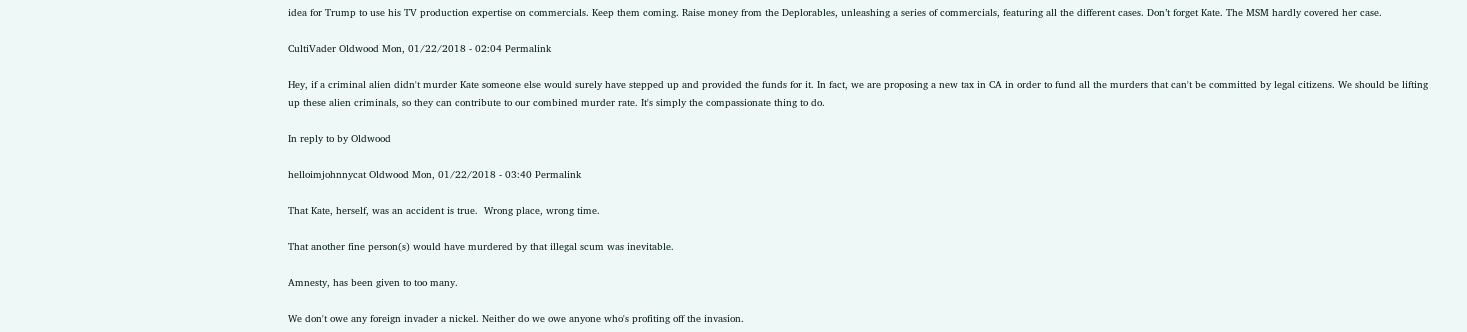idea for Trump to use his TV production expertise on commercials. Keep them coming. Raise money from the Deplorables, unleashing a series of commercials, featuring all the different cases. Don’t forget Kate. The MSM hardly covered her case.

CultiVader Oldwood Mon, 01/22/2018 - 02:04 Permalink

Hey, if a criminal alien didn't murder Kate someone else would surely have stepped up and provided the funds for it. In fact, we are proposing a new tax in CA in order to fund all the murders that can't be committed by legal citizens. We should be lifting up these alien criminals, so they can contribute to our combined murder rate. It's simply the compassionate thing to do.

In reply to by Oldwood

helloimjohnnycat Oldwood Mon, 01/22/2018 - 03:40 Permalink

That Kate, herself, was an accident is true.  Wrong place, wrong time.

That another fine person(s) would have murdered by that illegal scum was inevitable.

Amnesty, has been given to too many.

We don't owe any foreign invader a nickel. Neither do we owe anyone who's profiting off the invasion.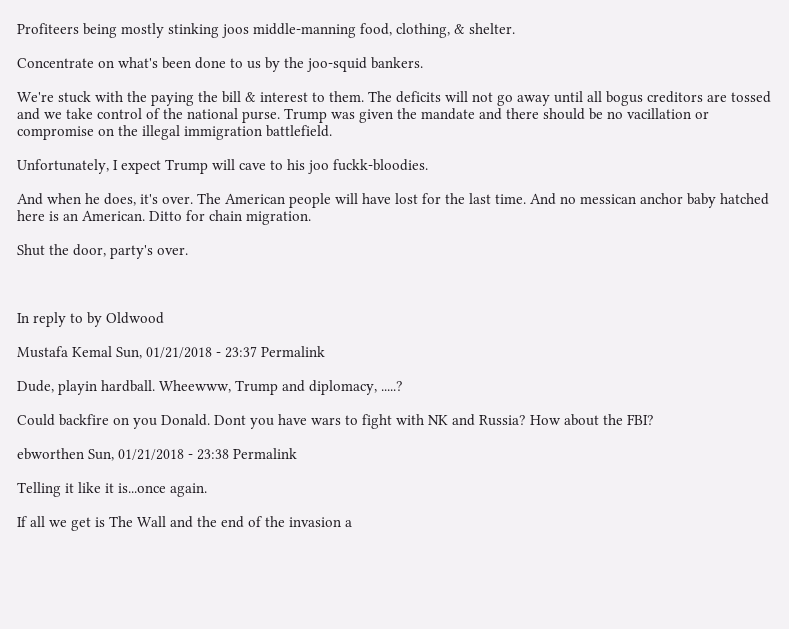Profiteers being mostly stinking joos middle-manning food, clothing, & shelter.

Concentrate on what's been done to us by the joo-squid bankers.

We're stuck with the paying the bill & interest to them. The deficits will not go away until all bogus creditors are tossed and we take control of the national purse. Trump was given the mandate and there should be no vacillation or compromise on the illegal immigration battlefield.

Unfortunately, I expect Trump will cave to his joo fuckk-bloodies.

And when he does, it's over. The American people will have lost for the last time. And no messican anchor baby hatched here is an American. Ditto for chain migration.

Shut the door, party's over.



In reply to by Oldwood

Mustafa Kemal Sun, 01/21/2018 - 23:37 Permalink

Dude, playin hardball. Wheewww, Trump and diplomacy, .....?

Could backfire on you Donald. Dont you have wars to fight with NK and Russia? How about the FBI?

ebworthen Sun, 01/21/2018 - 23:38 Permalink

Telling it like it is...once again.

If all we get is The Wall and the end of the invasion a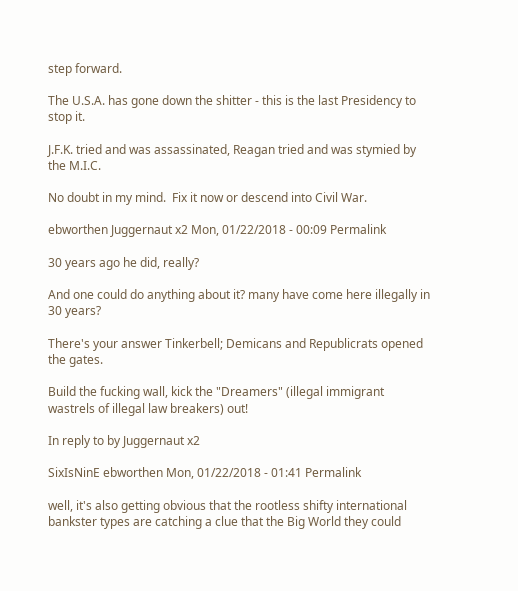step forward.

The U.S.A. has gone down the shitter - this is the last Presidency to stop it.

J.F.K. tried and was assassinated, Reagan tried and was stymied by the M.I.C.

No doubt in my mind.  Fix it now or descend into Civil War.

ebworthen Juggernaut x2 Mon, 01/22/2018 - 00:09 Permalink

30 years ago he did, really?

And one could do anything about it? many have come here illegally in 30 years?

There's your answer Tinkerbell; Demicans and Republicrats opened the gates.

Build the fucking wall, kick the "Dreamers" (illegal immigrant wastrels of illegal law breakers) out!

In reply to by Juggernaut x2

SixIsNinE ebworthen Mon, 01/22/2018 - 01:41 Permalink

well, it's also getting obvious that the rootless shifty international bankster types are catching a clue that the Big World they could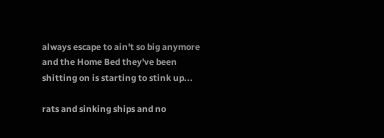always escape to ain't so big anymore and the Home Bed they've been shitting on is starting to stink up...

rats and sinking ships and no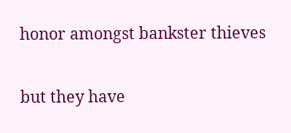honor amongst bankster thieves

but they have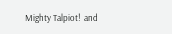Mighty Talpiot!  and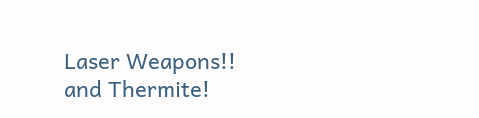Laser Weapons!! and Thermite!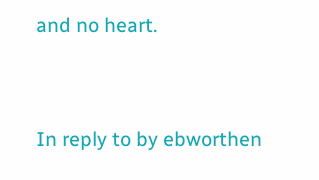and no heart.


In reply to by ebworthen